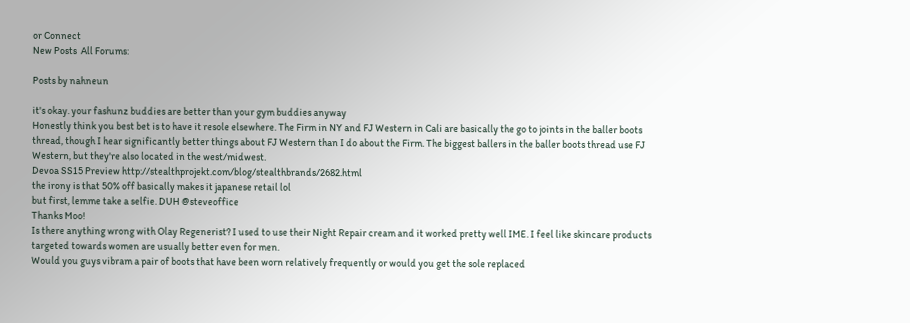or Connect
New Posts  All Forums:

Posts by nahneun

it's okay. your fashunz buddies are better than your gym buddies anyway
Honestly think you best bet is to have it resole elsewhere. The Firm in NY and FJ Western in Cali are basically the go to joints in the baller boots thread, though I hear significantly better things about FJ Western than I do about the Firm. The biggest ballers in the baller boots thread use FJ Western, but they're also located in the west/midwest.
Devoa SS15 Preview http://stealthprojekt.com/blog/stealthbrands/2682.html
the irony is that 50% off basically makes it japanese retail lol
but first, lemme take a selfie. DUH @steveoffice
Thanks Moo!
Is there anything wrong with Olay Regenerist? I used to use their Night Repair cream and it worked pretty well IME. I feel like skincare products targeted towards women are usually better even for men.
Would you guys vibram a pair of boots that have been worn relatively frequently or would you get the sole replaced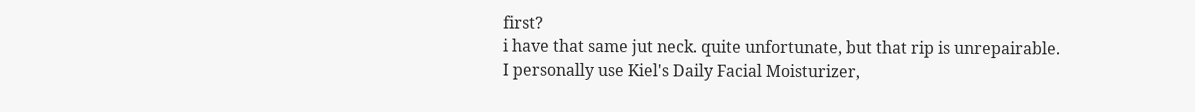first?
i have that same jut neck. quite unfortunate, but that rip is unrepairable.
I personally use Kiel's Daily Facial Moisturizer,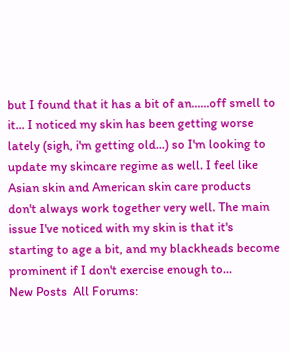but I found that it has a bit of an......off smell to it... I noticed my skin has been getting worse lately (sigh, i'm getting old...) so I'm looking to update my skincare regime as well. I feel like Asian skin and American skin care products don't always work together very well. The main issue I've noticed with my skin is that it's starting to age a bit, and my blackheads become prominent if I don't exercise enough to...
New Posts  All Forums: